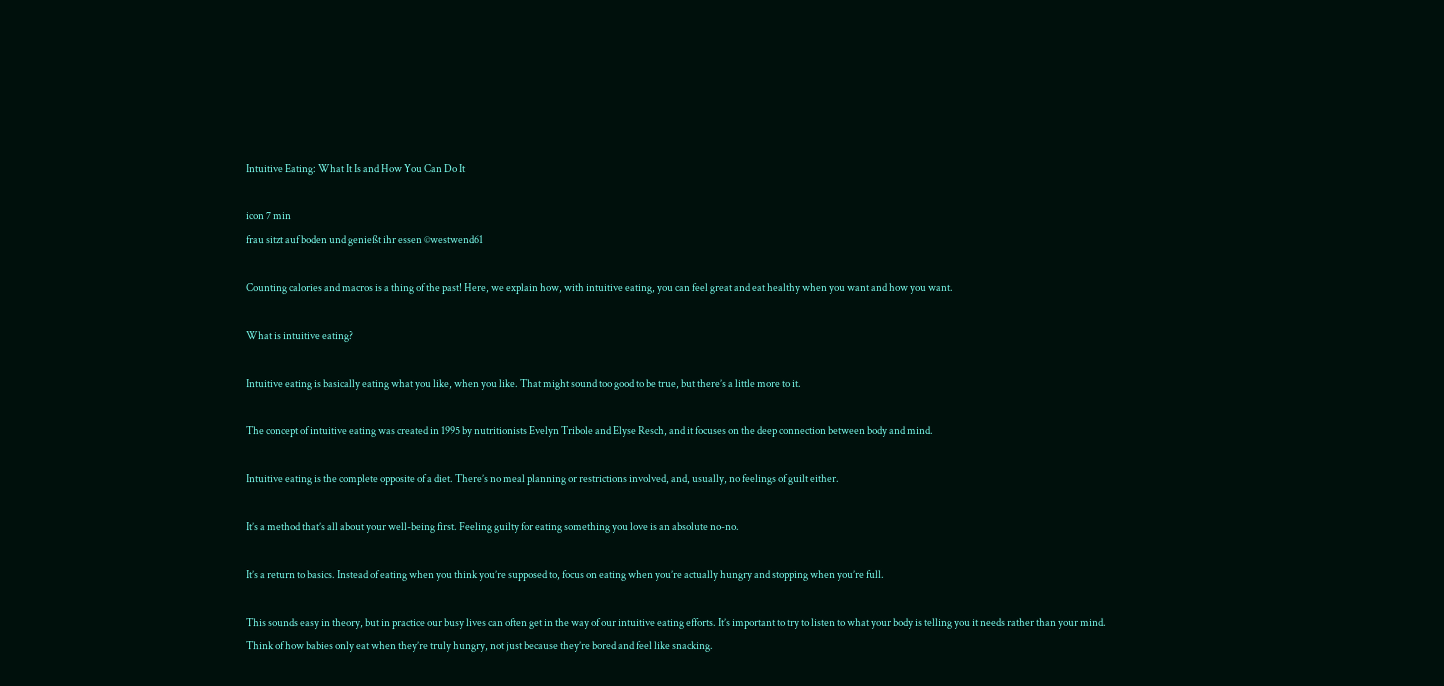Intuitive Eating: What It Is and How You Can Do It

icon 7 min
frau sitzt auf boden und genießt ihr essen ©westwend61

Counting calories and macros is a thing of the past! Here, we explain how, with intuitive eating, you can feel great and eat healthy when you want and how you want.

What is intuitive eating?

Intuitive eating is basically eating what you like, when you like. That might sound too good to be true, but there’s a little more to it.

The concept of intuitive eating was created in 1995 by nutritionists Evelyn Tribole and Elyse Resch, and it focuses on the deep connection between body and mind.

Intuitive eating is the complete opposite of a diet. There’s no meal planning or restrictions involved, and, usually, no feelings of guilt either.

It’s a method that’s all about your well-being first. Feeling guilty for eating something you love is an absolute no-no.

It’s a return to basics. Instead of eating when you think you’re supposed to, focus on eating when you’re actually hungry and stopping when you’re full.

This sounds easy in theory, but in practice our busy lives can often get in the way of our intuitive eating efforts. It’s important to try to listen to what your body is telling you it needs rather than your mind. Think of how babies only eat when they’re truly hungry, not just because they’re bored and feel like snacking.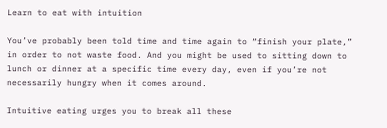Learn to eat with intuition

You’ve probably been told time and time again to “finish your plate,” in order to not waste food. And you might be used to sitting down to lunch or dinner at a specific time every day, even if you’re not necessarily hungry when it comes around.

Intuitive eating urges you to break all these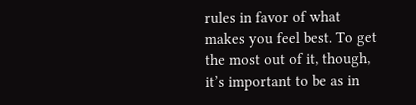rules in favor of what makes you feel best. To get the most out of it, though, it’s important to be as in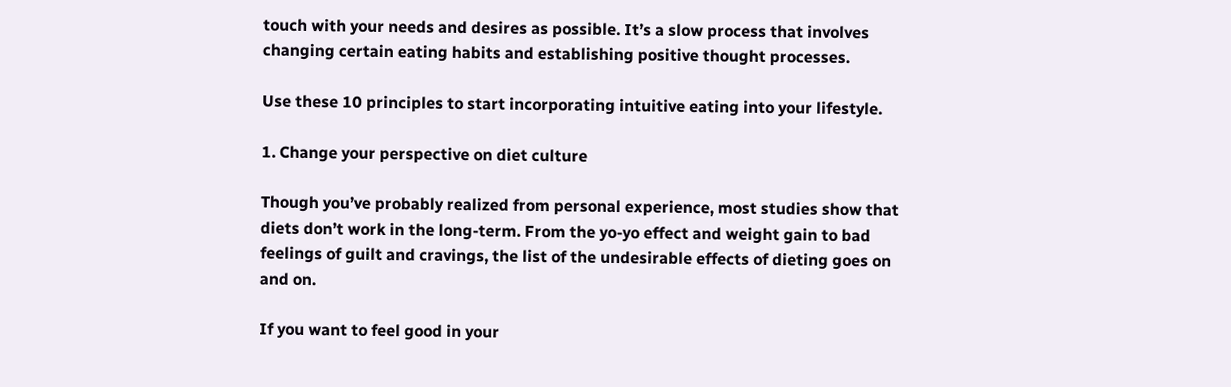touch with your needs and desires as possible. It’s a slow process that involves changing certain eating habits and establishing positive thought processes.

Use these 10 principles to start incorporating intuitive eating into your lifestyle.

1. Change your perspective on diet culture

Though you’ve probably realized from personal experience, most studies show that diets don’t work in the long-term. From the yo-yo effect and weight gain to bad feelings of guilt and cravings, the list of the undesirable effects of dieting goes on and on.

If you want to feel good in your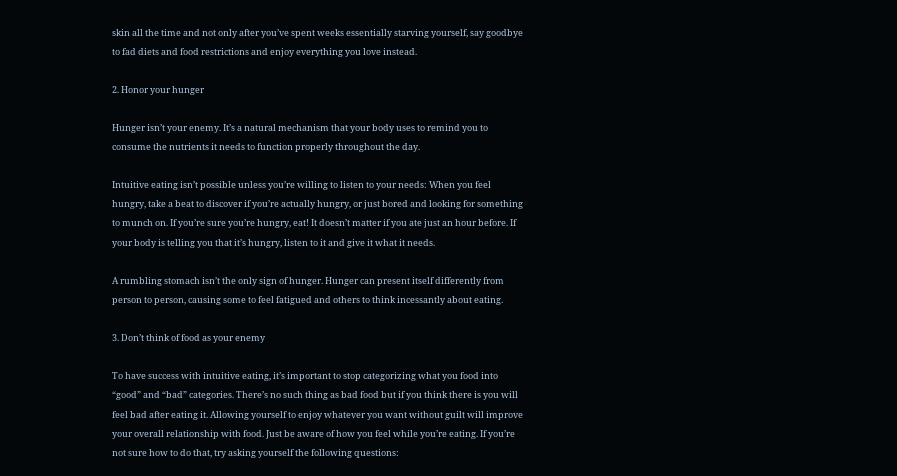skin all the time and not only after you’ve spent weeks essentially starving yourself, say goodbye to fad diets and food restrictions and enjoy everything you love instead.

2. Honor your hunger

Hunger isn’t your enemy. It’s a natural mechanism that your body uses to remind you to consume the nutrients it needs to function properly throughout the day.

Intuitive eating isn’t possible unless you’re willing to listen to your needs: When you feel hungry, take a beat to discover if you’re actually hungry, or just bored and looking for something to munch on. If you’re sure you’re hungry, eat! It doesn’t matter if you ate just an hour before. If your body is telling you that it’s hungry, listen to it and give it what it needs.

A rumbling stomach isn’t the only sign of hunger. Hunger can present itself differently from person to person, causing some to feel fatigued and others to think incessantly about eating.

3. Don’t think of food as your enemy

To have success with intuitive eating, it’s important to stop categorizing what you food into “good” and “bad” categories. There’s no such thing as bad food but if you think there is you will feel bad after eating it. Allowing yourself to enjoy whatever you want without guilt will improve your overall relationship with food. Just be aware of how you feel while you’re eating. If you’re not sure how to do that, try asking yourself the following questions: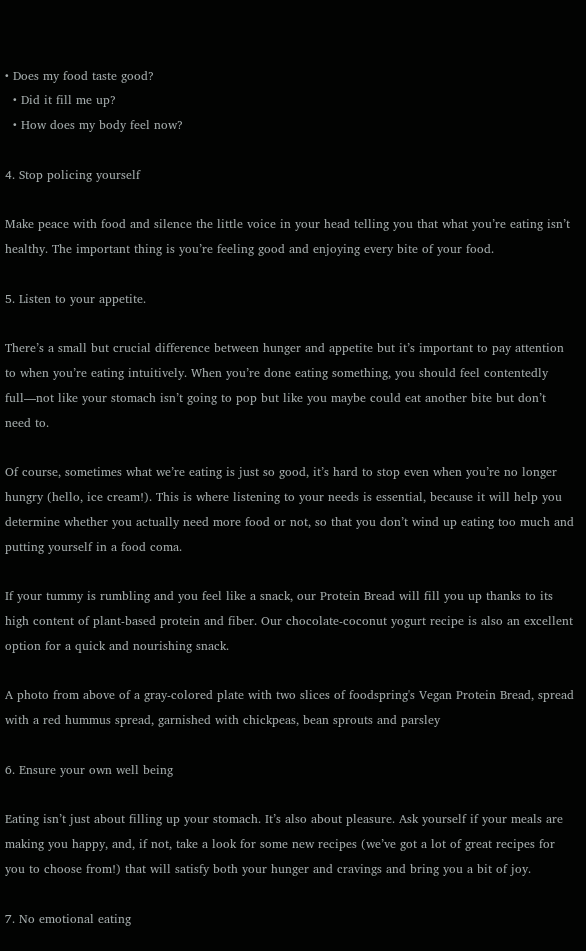• Does my food taste good?
  • Did it fill me up?
  • How does my body feel now?

4. Stop policing yourself

Make peace with food and silence the little voice in your head telling you that what you’re eating isn’t healthy. The important thing is you’re feeling good and enjoying every bite of your food.

5. Listen to your appetite.

There’s a small but crucial difference between hunger and appetite but it’s important to pay attention to when you’re eating intuitively. When you’re done eating something, you should feel contentedly full—not like your stomach isn’t going to pop but like you maybe could eat another bite but don’t need to.

Of course, sometimes what we’re eating is just so good, it’s hard to stop even when you’re no longer hungry (hello, ice cream!). This is where listening to your needs is essential, because it will help you determine whether you actually need more food or not, so that you don’t wind up eating too much and putting yourself in a food coma.

If your tummy is rumbling and you feel like a snack, our Protein Bread will fill you up thanks to its high content of plant-based protein and fiber. Our chocolate-coconut yogurt recipe is also an excellent option for a quick and nourishing snack.

A photo from above of a gray-colored plate with two slices of foodspring's Vegan Protein Bread, spread with a red hummus spread, garnished with chickpeas, bean sprouts and parsley

6. Ensure your own well being

Eating isn’t just about filling up your stomach. It’s also about pleasure. Ask yourself if your meals are making you happy, and, if not, take a look for some new recipes (we’ve got a lot of great recipes for you to choose from!) that will satisfy both your hunger and cravings and bring you a bit of joy.

7. No emotional eating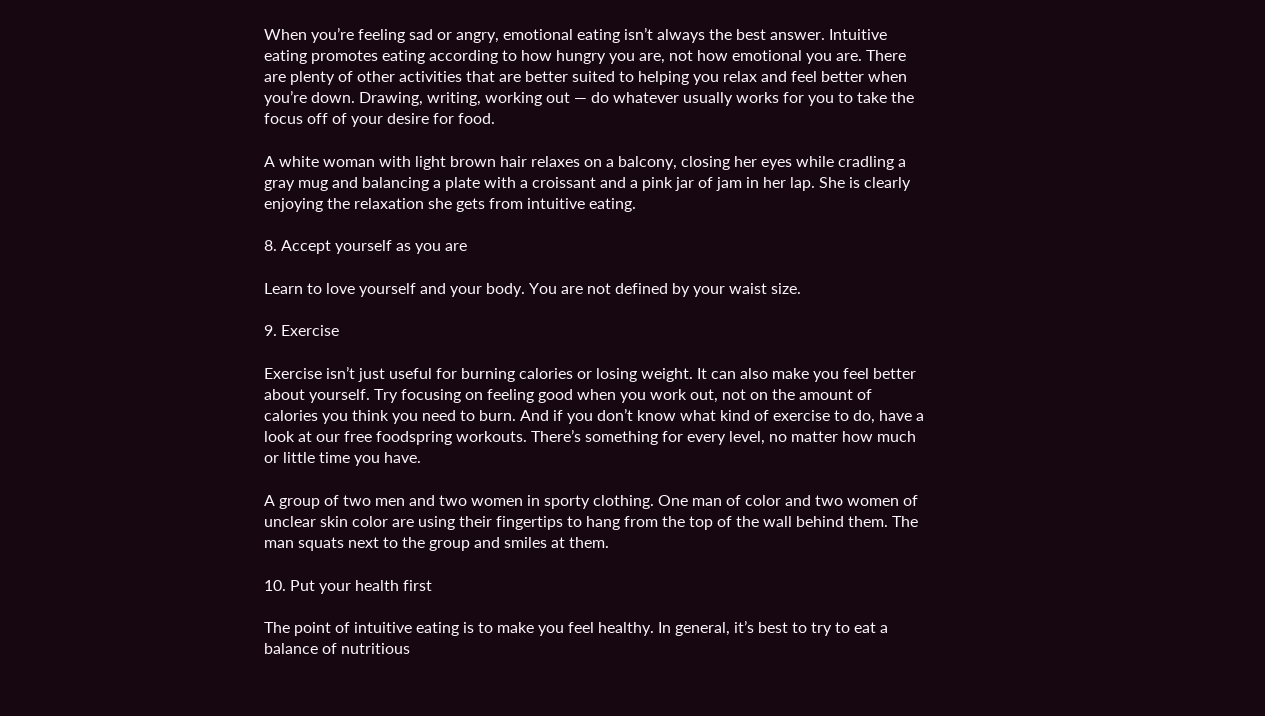When you’re feeling sad or angry, emotional eating isn’t always the best answer. Intuitive eating promotes eating according to how hungry you are, not how emotional you are. There are plenty of other activities that are better suited to helping you relax and feel better when you’re down. Drawing, writing, working out — do whatever usually works for you to take the focus off of your desire for food.

A white woman with light brown hair relaxes on a balcony, closing her eyes while cradling a gray mug and balancing a plate with a croissant and a pink jar of jam in her lap. She is clearly enjoying the relaxation she gets from intuitive eating.

8. Accept yourself as you are

Learn to love yourself and your body. You are not defined by your waist size.

9. Exercise

Exercise isn’t just useful for burning calories or losing weight. It can also make you feel better about yourself. Try focusing on feeling good when you work out, not on the amount of calories you think you need to burn. And if you don’t know what kind of exercise to do, have a look at our free foodspring workouts. There’s something for every level, no matter how much or little time you have.

A group of two men and two women in sporty clothing. One man of color and two women of unclear skin color are using their fingertips to hang from the top of the wall behind them. The man squats next to the group and smiles at them.

10. Put your health first

The point of intuitive eating is to make you feel healthy. In general, it’s best to try to eat a balance of nutritious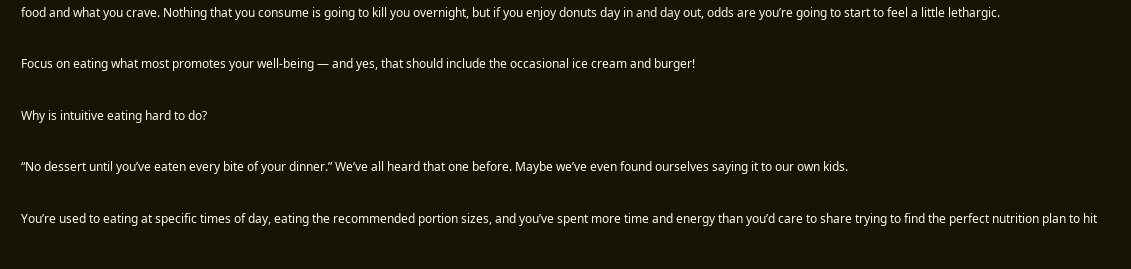food and what you crave. Nothing that you consume is going to kill you overnight, but if you enjoy donuts day in and day out, odds are you’re going to start to feel a little lethargic.

Focus on eating what most promotes your well-being — and yes, that should include the occasional ice cream and burger!

Why is intuitive eating hard to do?

“No dessert until you’ve eaten every bite of your dinner.” We’ve all heard that one before. Maybe we’ve even found ourselves saying it to our own kids.

You’re used to eating at specific times of day, eating the recommended portion sizes, and you’ve spent more time and energy than you’d care to share trying to find the perfect nutrition plan to hit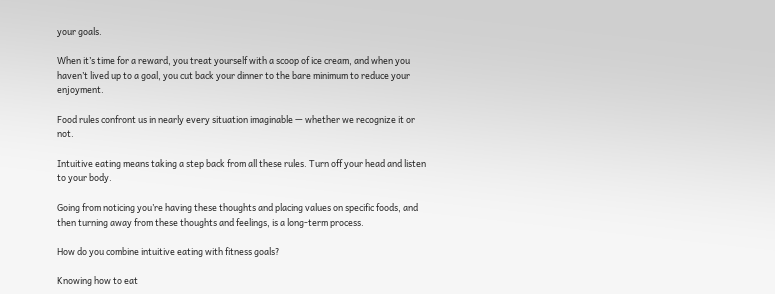your goals.

When it’s time for a reward, you treat yourself with a scoop of ice cream, and when you haven’t lived up to a goal, you cut back your dinner to the bare minimum to reduce your enjoyment.

Food rules confront us in nearly every situation imaginable — whether we recognize it or not.

Intuitive eating means taking a step back from all these rules. Turn off your head and listen to your body.

Going from noticing you’re having these thoughts and placing values on specific foods, and then turning away from these thoughts and feelings, is a long-term process.

How do you combine intuitive eating with fitness goals?

Knowing how to eat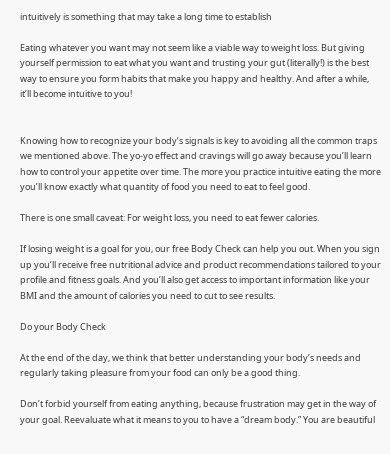intuitively is something that may take a long time to establish

Eating whatever you want may not seem like a viable way to weight loss. But giving yourself permission to eat what you want and trusting your gut (literally!) is the best way to ensure you form habits that make you happy and healthy. And after a while, it’ll become intuitive to you!


Knowing how to recognize your body’s signals is key to avoiding all the common traps we mentioned above. The yo-yo effect and cravings will go away because you’ll learn how to control your appetite over time. The more you practice intuitive eating the more you’ll know exactly what quantity of food you need to eat to feel good.

There is one small caveat: For weight loss, you need to eat fewer calories.

If losing weight is a goal for you, our free Body Check can help you out. When you sign up you’ll receive free nutritional advice and product recommendations tailored to your profile and fitness goals. And you’ll also get access to important information like your BMI and the amount of calories you need to cut to see results.

Do your Body Check

At the end of the day, we think that better understanding your body’s needs and regularly taking pleasure from your food can only be a good thing.

Don’t forbid yourself from eating anything, because frustration may get in the way of your goal. Reevaluate what it means to you to have a “dream body.” You are beautiful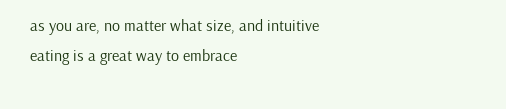as you are, no matter what size, and intuitive eating is a great way to embrace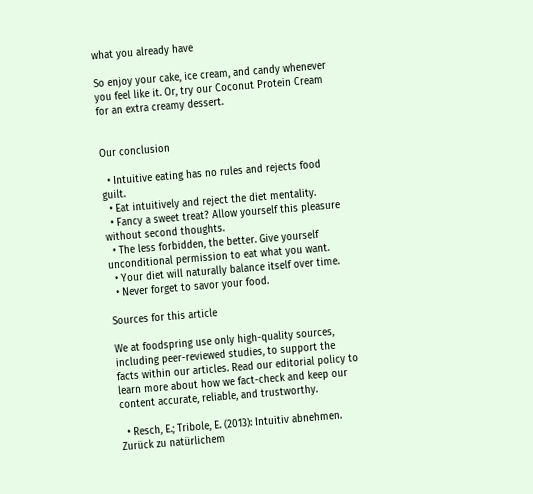what you already have

So enjoy your cake, ice cream, and candy whenever you feel like it. Or, try our Coconut Protein Cream for an extra creamy dessert.


Our conclusion

  • Intuitive eating has no rules and rejects food guilt.
  • Eat intuitively and reject the diet mentality.
  • Fancy a sweet treat? Allow yourself this pleasure without second thoughts.
  • The less forbidden, the better. Give yourself unconditional permission to eat what you want.
  • Your diet will naturally balance itself over time.
  • Never forget to savor your food.

Sources for this article

We at foodspring use only high-quality sources, including peer-reviewed studies, to support the facts within our articles. Read our editorial policy to learn more about how we fact-check and keep our content accurate, reliable, and trustworthy.

  • Resch, E.; Tribole, E. (2013): Intuitiv abnehmen. Zurück zu natürlichem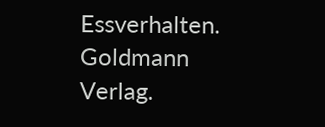Essverhalten. Goldmann Verlag.